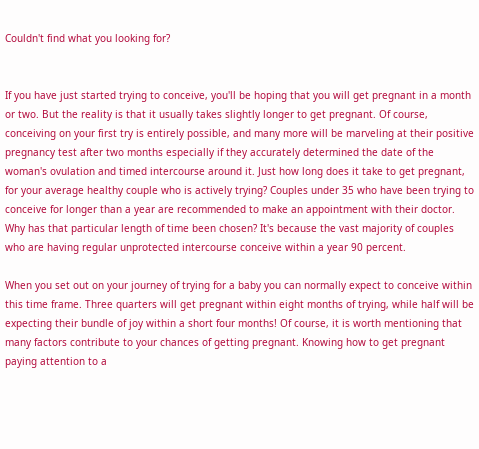Couldn't find what you looking for?


If you have just started trying to conceive, you'll be hoping that you will get pregnant in a month or two. But the reality is that it usually takes slightly longer to get pregnant. Of course, conceiving on your first try is entirely possible, and many more will be marveling at their positive pregnancy test after two months especially if they accurately determined the date of the woman's ovulation and timed intercourse around it. Just how long does it take to get pregnant, for your average healthy couple who is actively trying? Couples under 35 who have been trying to conceive for longer than a year are recommended to make an appointment with their doctor. Why has that particular length of time been chosen? It's because the vast majority of couples who are having regular unprotected intercourse conceive within a year 90 percent.

When you set out on your journey of trying for a baby you can normally expect to conceive within this time frame. Three quarters will get pregnant within eight months of trying, while half will be expecting their bundle of joy within a short four months! Of course, it is worth mentioning that many factors contribute to your chances of getting pregnant. Knowing how to get pregnant paying attention to a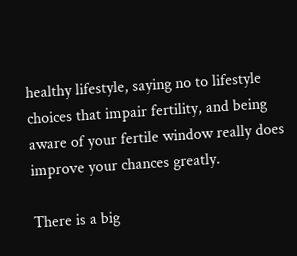healthy lifestyle, saying no to lifestyle choices that impair fertility, and being aware of your fertile window really does improve your chances greatly.

There is a big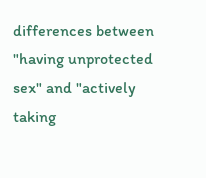differences between "having unprotected sex" and "actively taking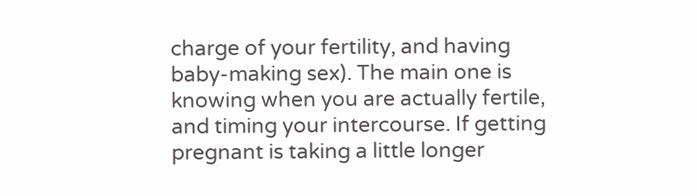charge of your fertility, and having baby-making sex). The main one is knowing when you are actually fertile, and timing your intercourse. If getting pregnant is taking a little longer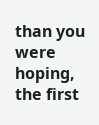than you were hoping, the first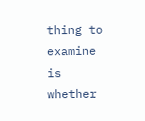thing to examine is whether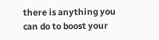there is anything you can do to boost your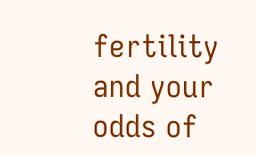fertility and your odds of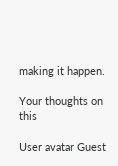making it happen.

Your thoughts on this

User avatar Guest